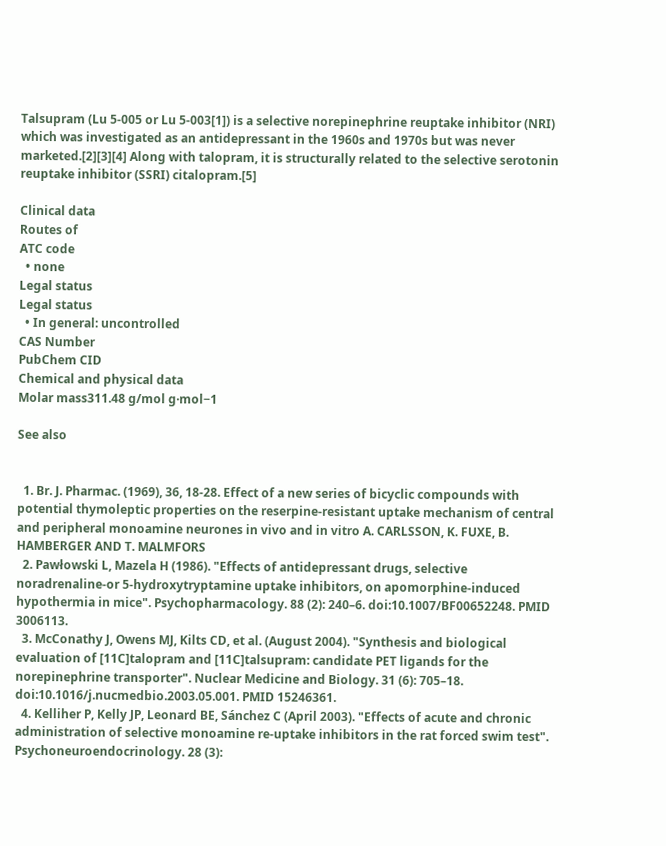Talsupram (Lu 5-005 or Lu 5-003[1]) is a selective norepinephrine reuptake inhibitor (NRI) which was investigated as an antidepressant in the 1960s and 1970s but was never marketed.[2][3][4] Along with talopram, it is structurally related to the selective serotonin reuptake inhibitor (SSRI) citalopram.[5]

Clinical data
Routes of
ATC code
  • none
Legal status
Legal status
  • In general: uncontrolled
CAS Number
PubChem CID
Chemical and physical data
Molar mass311.48 g/mol g·mol−1

See also


  1. Br. J. Pharmac. (1969), 36, 18-28. Effect of a new series of bicyclic compounds with potential thymoleptic properties on the reserpine-resistant uptake mechanism of central and peripheral monoamine neurones in vivo and in vitro A. CARLSSON, K. FUXE, B. HAMBERGER AND T. MALMFORS
  2. Pawłowski L, Mazela H (1986). "Effects of antidepressant drugs, selective noradrenaline-or 5-hydroxytryptamine uptake inhibitors, on apomorphine-induced hypothermia in mice". Psychopharmacology. 88 (2): 240–6. doi:10.1007/BF00652248. PMID 3006113.
  3. McConathy J, Owens MJ, Kilts CD, et al. (August 2004). "Synthesis and biological evaluation of [11C]talopram and [11C]talsupram: candidate PET ligands for the norepinephrine transporter". Nuclear Medicine and Biology. 31 (6): 705–18. doi:10.1016/j.nucmedbio.2003.05.001. PMID 15246361.
  4. Kelliher P, Kelly JP, Leonard BE, Sánchez C (April 2003). "Effects of acute and chronic administration of selective monoamine re-uptake inhibitors in the rat forced swim test". Psychoneuroendocrinology. 28 (3):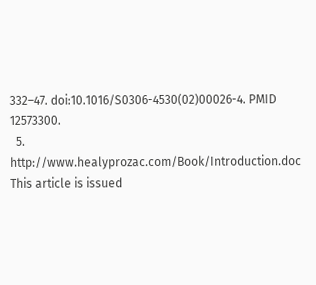332–47. doi:10.1016/S0306-4530(02)00026-4. PMID 12573300.
  5. http://www.healyprozac.com/Book/Introduction.doc
This article is issued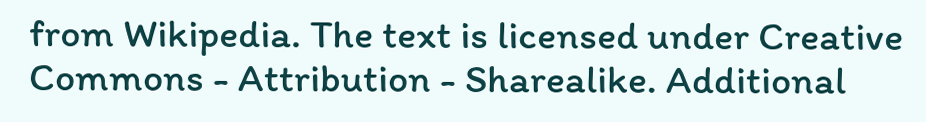from Wikipedia. The text is licensed under Creative Commons - Attribution - Sharealike. Additional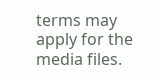terms may apply for the media files.